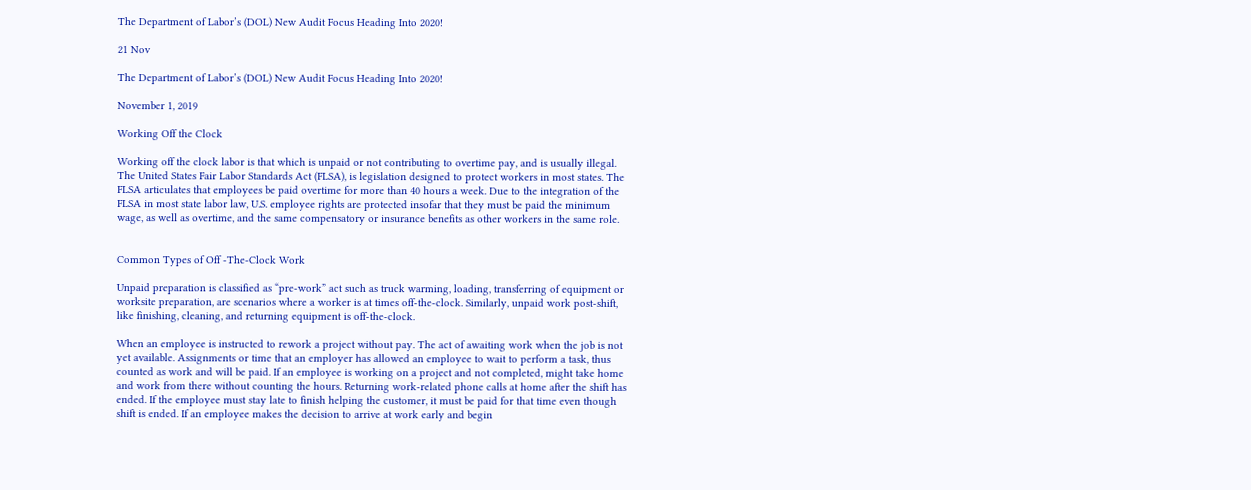The Department of Labor’s (DOL) New Audit Focus Heading Into 2020!

21 Nov

The Department of Labor’s (DOL) New Audit Focus Heading Into 2020!

November 1, 2019

Working Off the Clock

Working off the clock labor is that which is unpaid or not contributing to overtime pay, and is usually illegal. The United States Fair Labor Standards Act (FLSA), is legislation designed to protect workers in most states. The FLSA articulates that employees be paid overtime for more than 40 hours a week. Due to the integration of the FLSA in most state labor law, U.S. employee rights are protected insofar that they must be paid the minimum wage, as well as overtime, and the same compensatory or insurance benefits as other workers in the same role.


Common Types of Off -The-Clock Work

Unpaid preparation is classified as “pre-work” act such as truck warming, loading, transferring of equipment or worksite preparation, are scenarios where a worker is at times off-the-clock. Similarly, unpaid work post-shift, like finishing, cleaning, and returning equipment is off-the-clock.

When an employee is instructed to rework a project without pay. The act of awaiting work when the job is not yet available. Assignments or time that an employer has allowed an employee to wait to perform a task, thus counted as work and will be paid. If an employee is working on a project and not completed, might take home and work from there without counting the hours. Returning work-related phone calls at home after the shift has ended. If the employee must stay late to finish helping the customer, it must be paid for that time even though shift is ended. If an employee makes the decision to arrive at work early and begin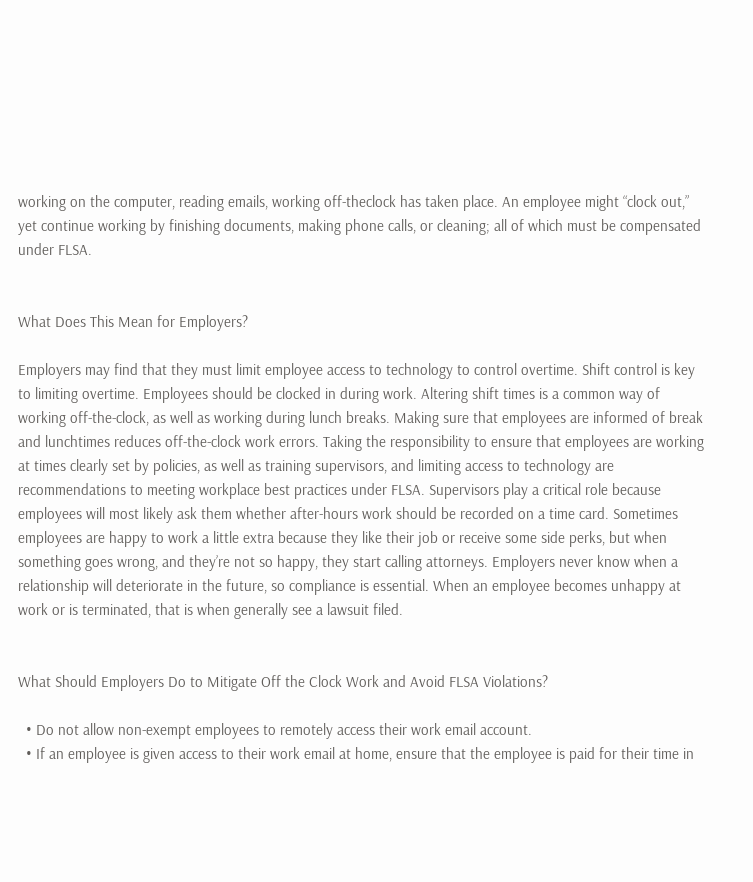working on the computer, reading emails, working off-theclock has taken place. An employee might “clock out,” yet continue working by finishing documents, making phone calls, or cleaning; all of which must be compensated under FLSA.


What Does This Mean for Employers?

Employers may find that they must limit employee access to technology to control overtime. Shift control is key to limiting overtime. Employees should be clocked in during work. Altering shift times is a common way of working off-the-clock, as well as working during lunch breaks. Making sure that employees are informed of break and lunchtimes reduces off-the-clock work errors. Taking the responsibility to ensure that employees are working at times clearly set by policies, as well as training supervisors, and limiting access to technology are recommendations to meeting workplace best practices under FLSA. Supervisors play a critical role because employees will most likely ask them whether after-hours work should be recorded on a time card. Sometimes employees are happy to work a little extra because they like their job or receive some side perks, but when something goes wrong, and they’re not so happy, they start calling attorneys. Employers never know when a relationship will deteriorate in the future, so compliance is essential. When an employee becomes unhappy at work or is terminated, that is when generally see a lawsuit filed.


What Should Employers Do to Mitigate Off the Clock Work and Avoid FLSA Violations?

  • Do not allow non-exempt employees to remotely access their work email account.
  • If an employee is given access to their work email at home, ensure that the employee is paid for their time in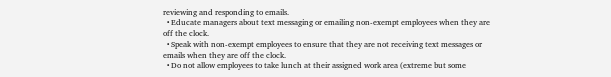reviewing and responding to emails.
  • Educate managers about text messaging or emailing non-exempt employees when they are off the clock.
  • Speak with non-exempt employees to ensure that they are not receiving text messages or emails when they are off the clock.
  • Do not allow employees to take lunch at their assigned work area (extreme but some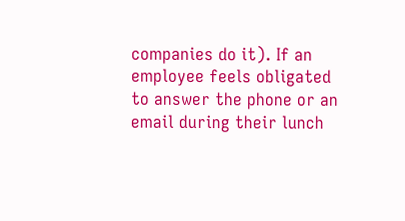companies do it). If an employee feels obligated to answer the phone or an email during their lunch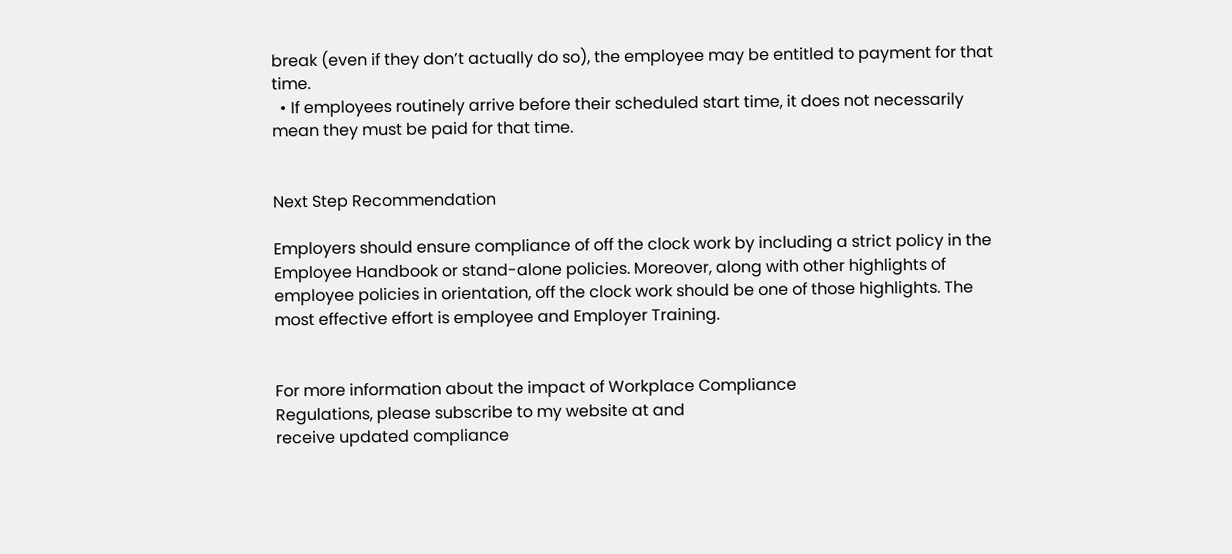break (even if they don’t actually do so), the employee may be entitled to payment for that time.
  • If employees routinely arrive before their scheduled start time, it does not necessarily mean they must be paid for that time.


Next Step Recommendation

Employers should ensure compliance of off the clock work by including a strict policy in the Employee Handbook or stand-alone policies. Moreover, along with other highlights of employee policies in orientation, off the clock work should be one of those highlights. The most effective effort is employee and Employer Training.


For more information about the impact of Workplace Compliance
Regulations, please subscribe to my website at and
receive updated compliance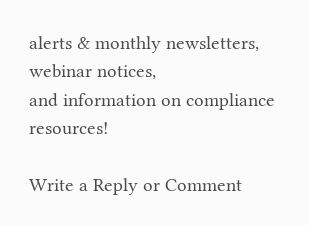alerts & monthly newsletters, webinar notices,
and information on compliance resources!

Write a Reply or Comment